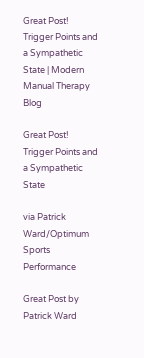Great Post! Trigger Points and a Sympathetic State | Modern Manual Therapy Blog

Great Post! Trigger Points and a Sympathetic State

via Patrick Ward/Optimum Sports Performance

Great Post by Patrick Ward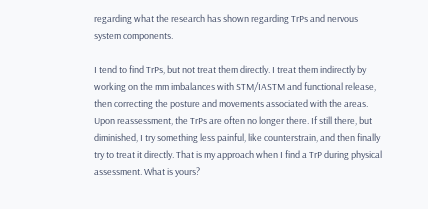regarding what the research has shown regarding TrPs and nervous system components.

I tend to find TrPs, but not treat them directly. I treat them indirectly by working on the mm imbalances with STM/IASTM and functional release, then correcting the posture and movements associated with the areas. Upon reassessment, the TrPs are often no longer there. If still there, but diminished, I try something less painful, like counterstrain, and then finally try to treat it directly. That is my approach when I find a TrP during physical assessment. What is yours?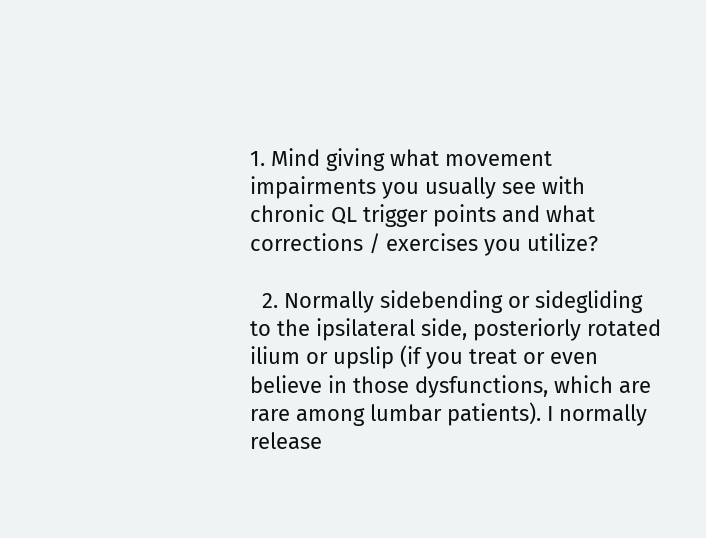1. Mind giving what movement impairments you usually see with chronic QL trigger points and what corrections / exercises you utilize?

  2. Normally sidebending or sidegliding to the ipsilateral side, posteriorly rotated ilium or upslip (if you treat or even believe in those dysfunctions, which are rare among lumbar patients). I normally release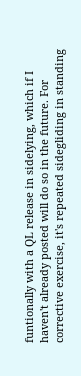funtionally with a QL release in sidelying, which if I haven't already posted will do so in the future. For corrective exercise, it's repeated sidegliding in standing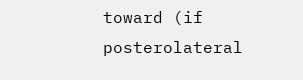toward (if posterolateral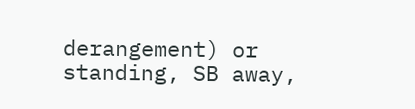derangement) or standing, SB away,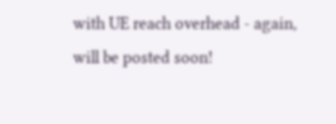with UE reach overhead - again, will be posted soon!